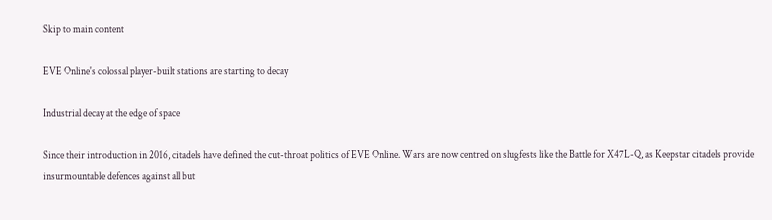Skip to main content

EVE Online's colossal player-built stations are starting to decay

Industrial decay at the edge of space

Since their introduction in 2016, citadels have defined the cut-throat politics of EVE Online. Wars are now centred on slugfests like the Battle for X47L-Q, as Keepstar citadels provide insurmountable defences against all but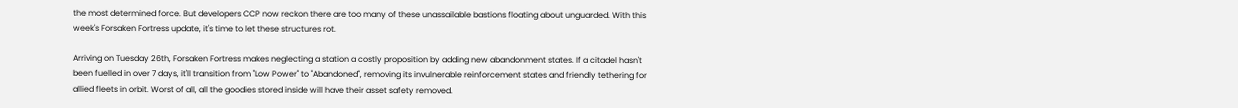the most determined force. But developers CCP now reckon there are too many of these unassailable bastions floating about unguarded. With this week's Forsaken Fortress update, it's time to let these structures rot.

Arriving on Tuesday 26th, Forsaken Fortress makes neglecting a station a costly proposition by adding new abandonment states. If a citadel hasn't been fuelled in over 7 days, it'll transition from "Low Power" to "Abandoned", removing its invulnerable reinforcement states and friendly tethering for allied fleets in orbit. Worst of all, all the goodies stored inside will have their asset safety removed.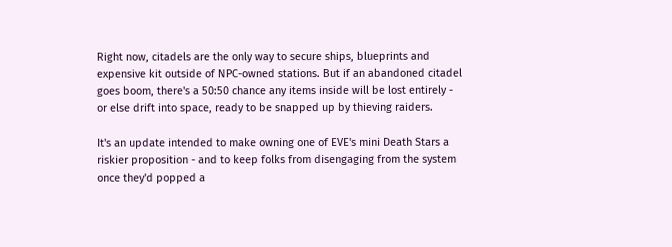Right now, citadels are the only way to secure ships, blueprints and expensive kit outside of NPC-owned stations. But if an abandoned citadel goes boom, there's a 50:50 chance any items inside will be lost entirely - or else drift into space, ready to be snapped up by thieving raiders.

It's an update intended to make owning one of EVE's mini Death Stars a riskier proposition - and to keep folks from disengaging from the system once they'd popped a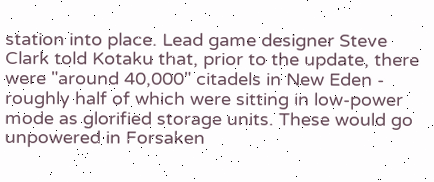station into place. Lead game designer Steve Clark told Kotaku that, prior to the update, there were "around 40,000" citadels in New Eden - roughly half of which were sitting in low-power mode as glorified storage units. These would go unpowered in Forsaken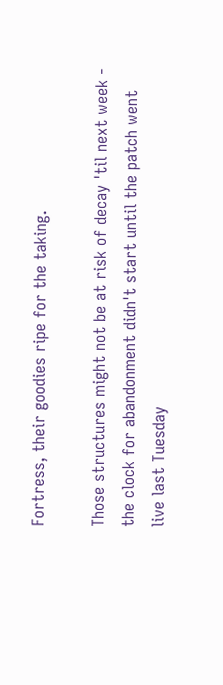Fortress, their goodies ripe for the taking.

Those structures might not be at risk of decay 'til next week - the clock for abandonment didn't start until the patch went live last Tuesday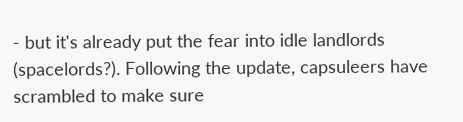- but it's already put the fear into idle landlords (spacelords?). Following the update, capsuleers have scrambled to make sure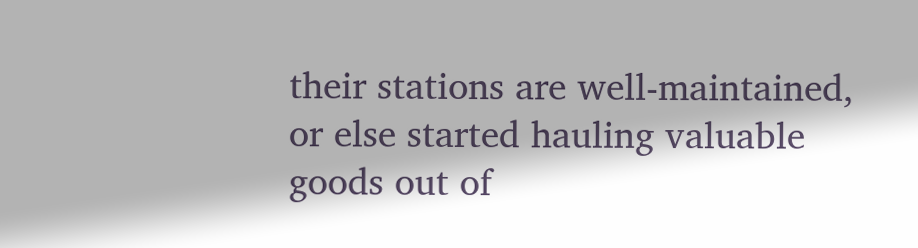their stations are well-maintained, or else started hauling valuable goods out of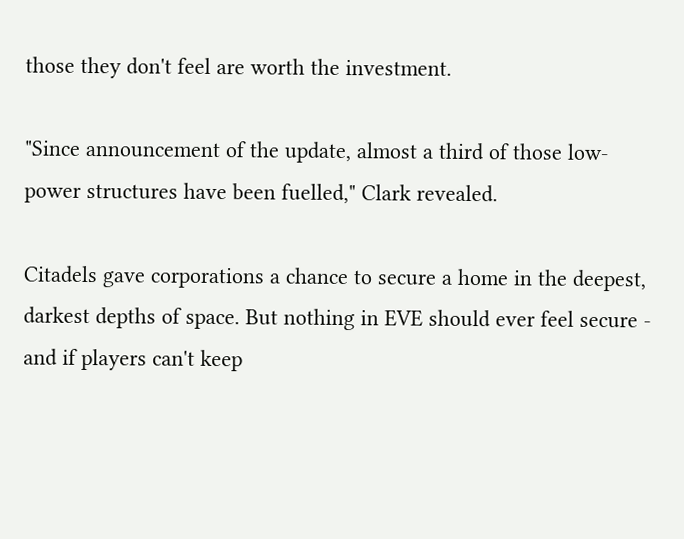those they don't feel are worth the investment.

"Since announcement of the update, almost a third of those low-power structures have been fuelled," Clark revealed.

Citadels gave corporations a chance to secure a home in the deepest, darkest depths of space. But nothing in EVE should ever feel secure - and if players can't keep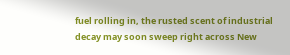fuel rolling in, the rusted scent of industrial decay may soon sweep right across New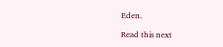Eden.

Read this next